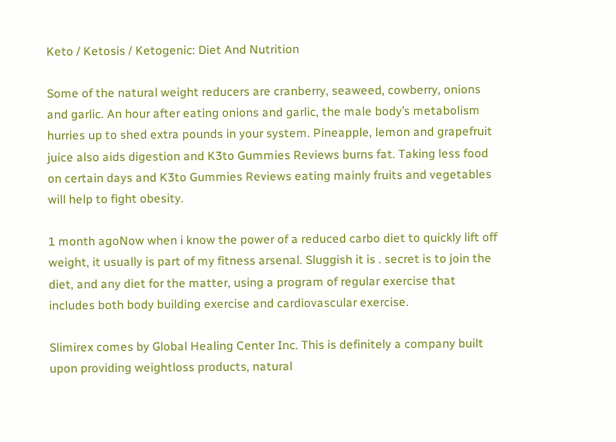Keto / Ketosis / Ketogenic: Diet And Nutrition

Some of the natural weight reducers are cranberry, seaweed, cowberry, onions and garlic. An hour after eating onions and garlic, the male body’s metabolism hurries up to shed extra pounds in your system. Pineapple, lemon and grapefruit juice also aids digestion and K3to Gummies Reviews burns fat. Taking less food on certain days and K3to Gummies Reviews eating mainly fruits and vegetables will help to fight obesity.

1 month agoNow when i know the power of a reduced carbo diet to quickly lift off weight, it usually is part of my fitness arsenal. Sluggish it is . secret is to join the diet, and any diet for the matter, using a program of regular exercise that includes both body building exercise and cardiovascular exercise.

Slimirex comes by Global Healing Center Inc. This is definitely a company built upon providing weightloss products, natural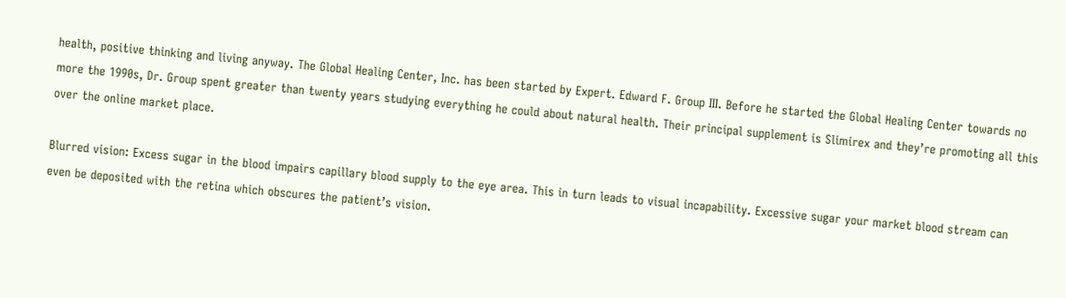health, positive thinking and living anyway. The Global Healing Center, Inc. has been started by Expert. Edward F. Group III. Before he started the Global Healing Center towards no more the 1990s, Dr. Group spent greater than twenty years studying everything he could about natural health. Their principal supplement is Slimirex and they’re promoting all this over the online market place.

Blurred vision: Excess sugar in the blood impairs capillary blood supply to the eye area. This in turn leads to visual incapability. Excessive sugar your market blood stream can even be deposited with the retina which obscures the patient’s vision.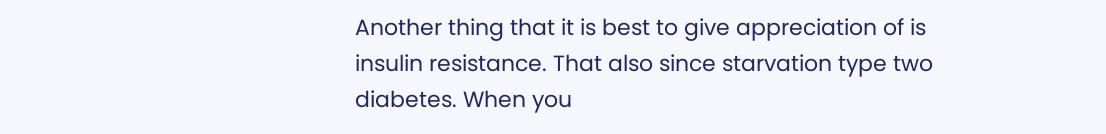Another thing that it is best to give appreciation of is insulin resistance. That also since starvation type two diabetes. When you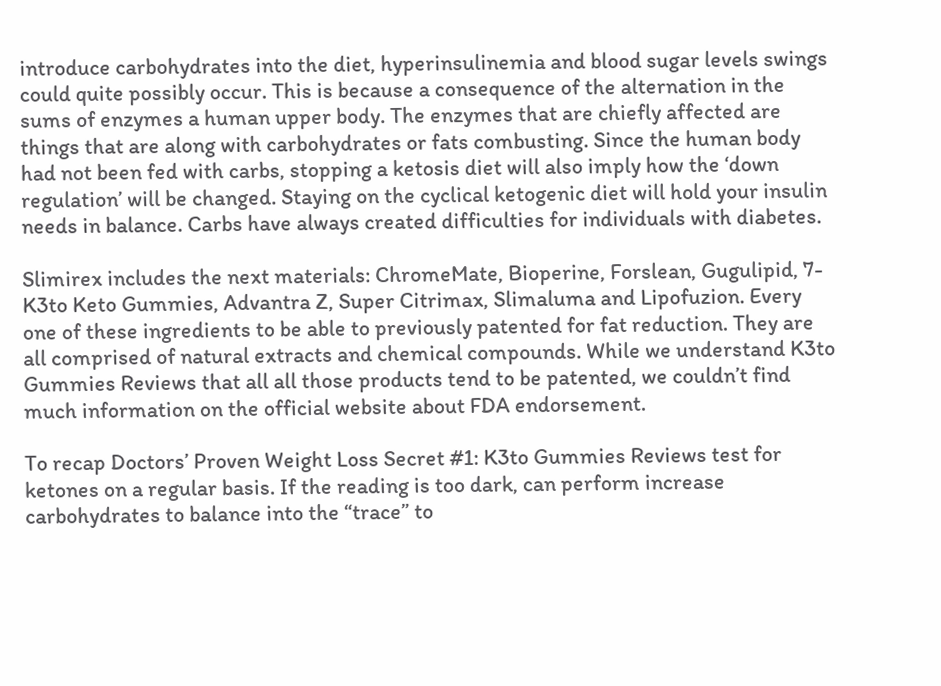introduce carbohydrates into the diet, hyperinsulinemia and blood sugar levels swings could quite possibly occur. This is because a consequence of the alternation in the sums of enzymes a human upper body. The enzymes that are chiefly affected are things that are along with carbohydrates or fats combusting. Since the human body had not been fed with carbs, stopping a ketosis diet will also imply how the ‘down regulation’ will be changed. Staying on the cyclical ketogenic diet will hold your insulin needs in balance. Carbs have always created difficulties for individuals with diabetes.

Slimirex includes the next materials: ChromeMate, Bioperine, Forslean, Gugulipid, 7-K3to Keto Gummies, Advantra Z, Super Citrimax, Slimaluma and Lipofuzion. Every one of these ingredients to be able to previously patented for fat reduction. They are all comprised of natural extracts and chemical compounds. While we understand K3to Gummies Reviews that all all those products tend to be patented, we couldn’t find much information on the official website about FDA endorsement.

To recap Doctors’ Proven Weight Loss Secret #1: K3to Gummies Reviews test for ketones on a regular basis. If the reading is too dark, can perform increase carbohydrates to balance into the “trace” to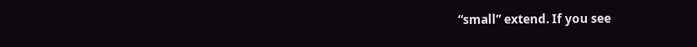“small” extend. If you see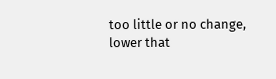too little or no change, lower that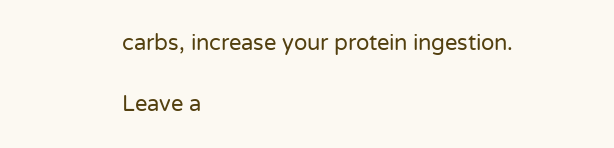carbs, increase your protein ingestion.

Leave a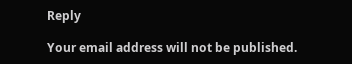Reply

Your email address will not be published.